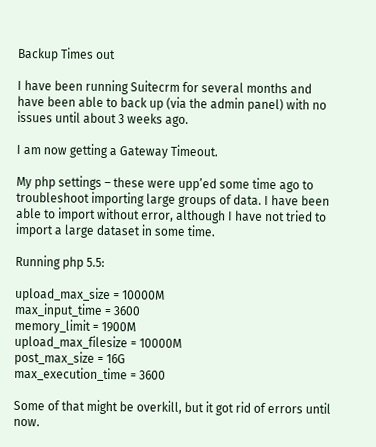Backup Times out

I have been running Suitecrm for several months and have been able to back up (via the admin panel) with no issues until about 3 weeks ago.

I am now getting a Gateway Timeout.

My php settings – these were upp’ed some time ago to troubleshoot importing large groups of data. I have been able to import without error, although I have not tried to import a large dataset in some time.

Running php 5.5:

upload_max_size = 10000M
max_input_time = 3600
memory_limit = 1900M
upload_max_filesize = 10000M
post_max_size = 16G
max_execution_time = 3600

Some of that might be overkill, but it got rid of errors until now.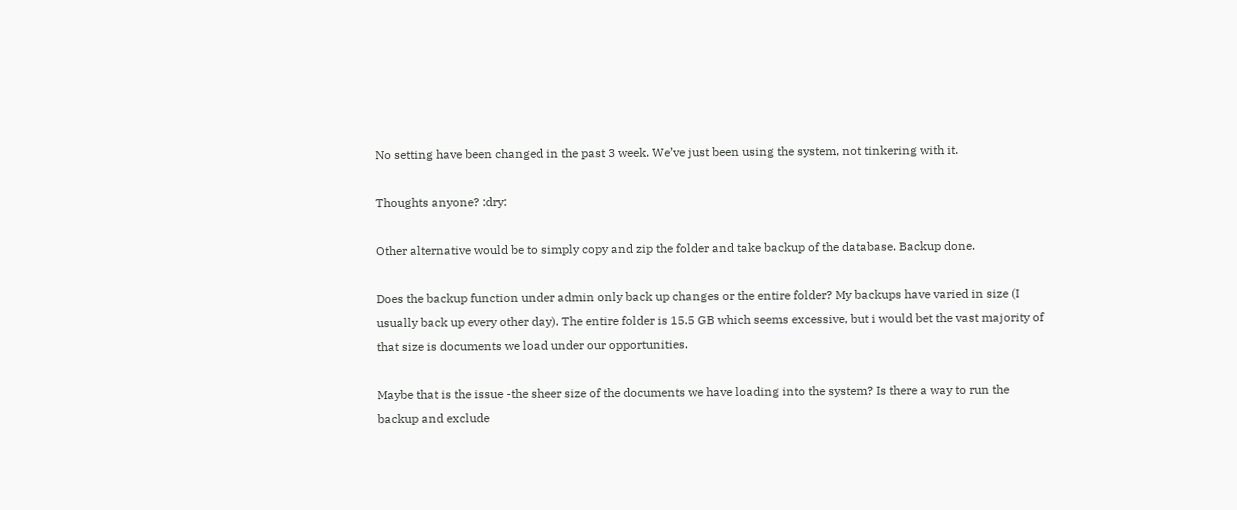No setting have been changed in the past 3 week. We’ve just been using the system, not tinkering with it.

Thoughts anyone? :dry:

Other alternative would be to simply copy and zip the folder and take backup of the database. Backup done.

Does the backup function under admin only back up changes or the entire folder? My backups have varied in size (I usually back up every other day). The entire folder is 15.5 GB which seems excessive, but i would bet the vast majority of that size is documents we load under our opportunities.

Maybe that is the issue -the sheer size of the documents we have loading into the system? Is there a way to run the backup and exclude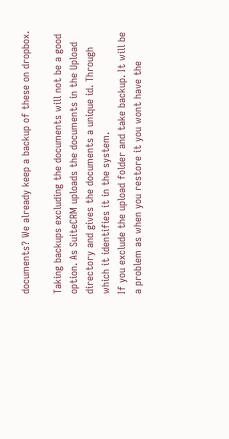documents? We already keep a backup of these on dropbox.

Taking backups excluding the documents will not be a good option. As SuiteCRM uploads the documents in the Upload directory and gives the documents a unique id. Through which it identifies it in the system.
If you exclude the upload folder and take backup. It will be a problem as when you restore it you wont have the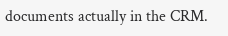documents actually in the CRM.